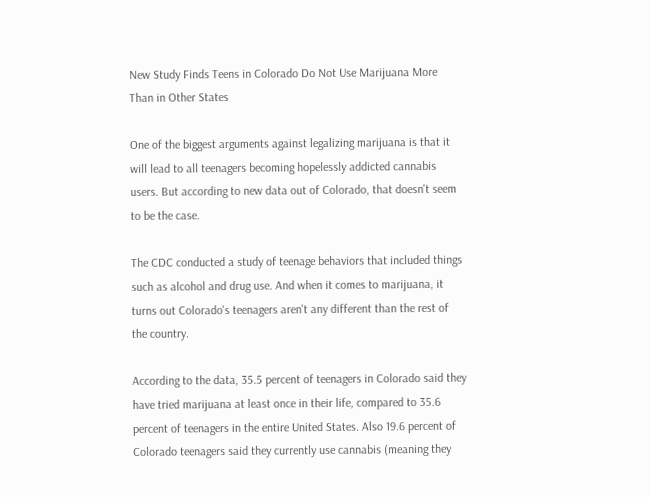New Study Finds Teens in Colorado Do Not Use Marijuana More Than in Other States

One of the biggest arguments against legalizing marijuana is that it will lead to all teenagers becoming hopelessly addicted cannabis users. But according to new data out of Colorado, that doesn't seem to be the case.

The CDC conducted a study of teenage behaviors that included things such as alcohol and drug use. And when it comes to marijuana, it turns out Colorado's teenagers aren't any different than the rest of the country.

According to the data, 35.5 percent of teenagers in Colorado said they have tried marijuana at least once in their life, compared to 35.6 percent of teenagers in the entire United States. Also 19.6 percent of Colorado teenagers said they currently use cannabis (meaning they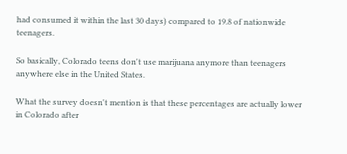had consumed it within the last 30 days) compared to 19.8 of nationwide teenagers.

So basically, Colorado teens don't use marijuana anymore than teenagers anywhere else in the United States.

What the survey doesn't mention is that these percentages are actually lower in Colorado after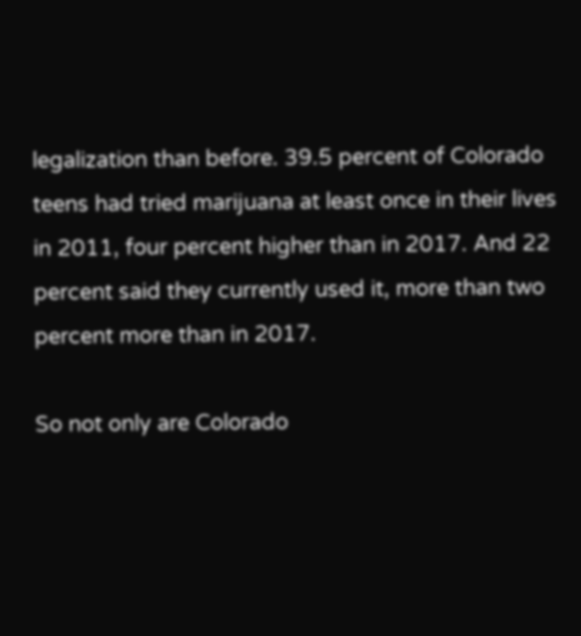legalization than before. 39.5 percent of Colorado teens had tried marijuana at least once in their lives in 2011, four percent higher than in 2017. And 22 percent said they currently used it, more than two percent more than in 2017.

So not only are Colorado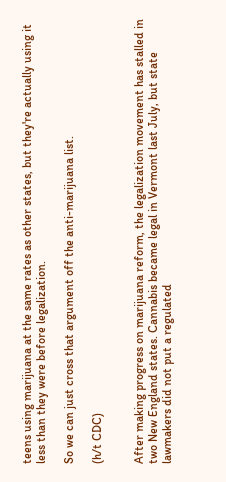teens using marijuana at the same rates as other states, but they're actually using it less than they were before legalization.

So we can just cross that argument off the anti-marijuana list.

(h/t CDC)


After making progress on marijuana reform, the legalization movement has stalled in two New England states. Cannabis became legal in Vermont last July, but state lawmakers did not put a regulated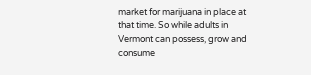market for marijuana in place at that time. So while adults in Vermont can possess, grow and consume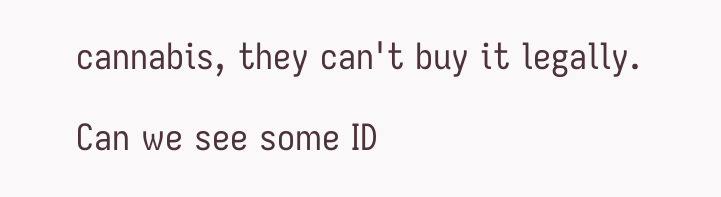cannabis, they can't buy it legally.

Can we see some ID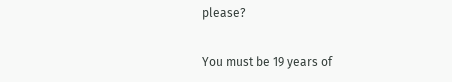please?

You must be 19 years of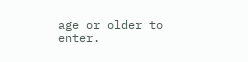age or older to enter.